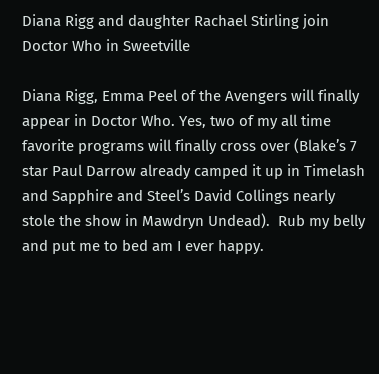Diana Rigg and daughter Rachael Stirling join Doctor Who in Sweetville

Diana Rigg, Emma Peel of the Avengers will finally appear in Doctor Who. Yes, two of my all time favorite programs will finally cross over (Blake’s 7 star Paul Darrow already camped it up in Timelash and Sapphire and Steel’s David Collings nearly stole the show in Mawdryn Undead).  Rub my belly and put me to bed am I ever happy.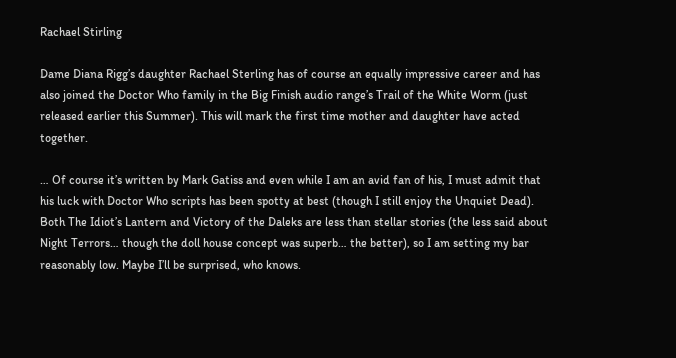Rachael Stirling

Dame Diana Rigg’s daughter Rachael Sterling has of course an equally impressive career and has also joined the Doctor Who family in the Big Finish audio range’s Trail of the White Worm (just released earlier this Summer). This will mark the first time mother and daughter have acted together.

… Of course it’s written by Mark Gatiss and even while I am an avid fan of his, I must admit that his luck with Doctor Who scripts has been spotty at best (though I still enjoy the Unquiet Dead). Both The Idiot’s Lantern and Victory of the Daleks are less than stellar stories (the less said about Night Terrors… though the doll house concept was superb… the better), so I am setting my bar reasonably low. Maybe I’ll be surprised, who knows.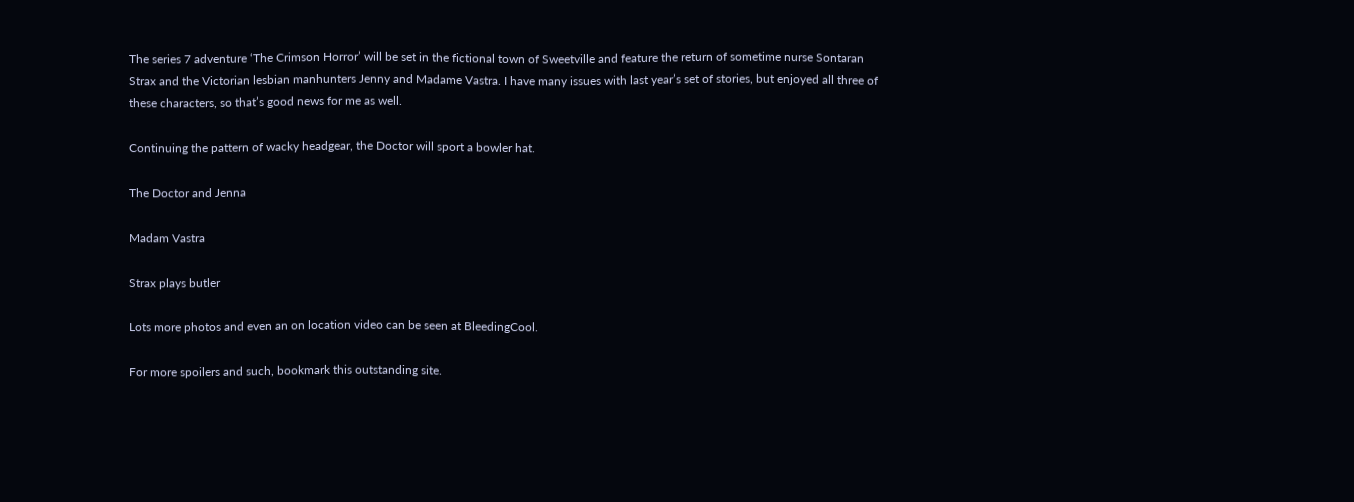The series 7 adventure ‘The Crimson Horror’ will be set in the fictional town of Sweetville and feature the return of sometime nurse Sontaran Strax and the Victorian lesbian manhunters Jenny and Madame Vastra. I have many issues with last year’s set of stories, but enjoyed all three of these characters, so that’s good news for me as well.

Continuing the pattern of wacky headgear, the Doctor will sport a bowler hat.

The Doctor and Jenna

Madam Vastra

Strax plays butler

Lots more photos and even an on location video can be seen at BleedingCool.

For more spoilers and such, bookmark this outstanding site.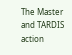The Master and TARDIS action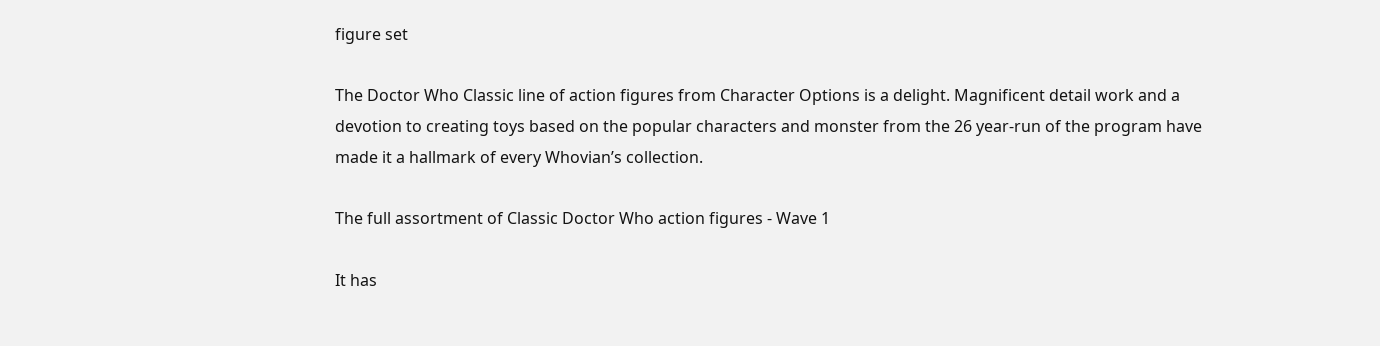figure set

The Doctor Who Classic line of action figures from Character Options is a delight. Magnificent detail work and a devotion to creating toys based on the popular characters and monster from the 26 year-run of the program have made it a hallmark of every Whovian’s collection.

The full assortment of Classic Doctor Who action figures - Wave 1

It has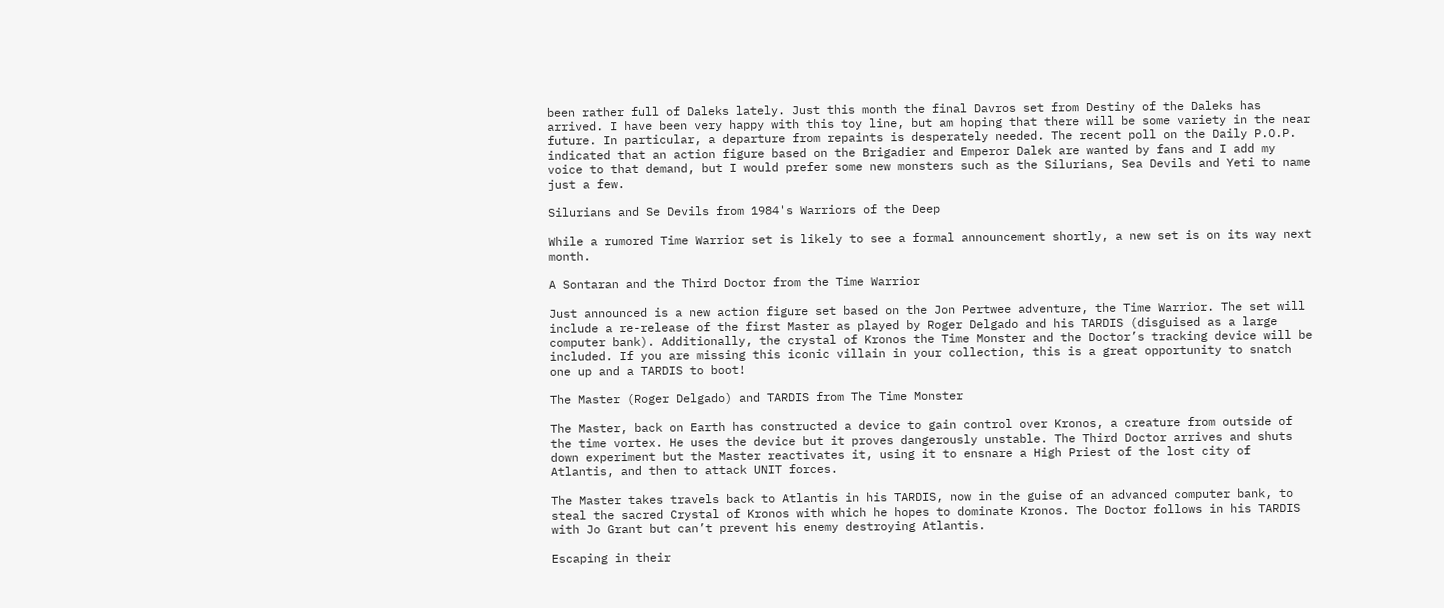been rather full of Daleks lately. Just this month the final Davros set from Destiny of the Daleks has arrived. I have been very happy with this toy line, but am hoping that there will be some variety in the near future. In particular, a departure from repaints is desperately needed. The recent poll on the Daily P.O.P. indicated that an action figure based on the Brigadier and Emperor Dalek are wanted by fans and I add my voice to that demand, but I would prefer some new monsters such as the Silurians, Sea Devils and Yeti to name just a few.

Silurians and Se Devils from 1984's Warriors of the Deep

While a rumored Time Warrior set is likely to see a formal announcement shortly, a new set is on its way next month.

A Sontaran and the Third Doctor from the Time Warrior

Just announced is a new action figure set based on the Jon Pertwee adventure, the Time Warrior. The set will include a re-release of the first Master as played by Roger Delgado and his TARDIS (disguised as a large computer bank). Additionally, the crystal of Kronos the Time Monster and the Doctor’s tracking device will be included. If you are missing this iconic villain in your collection, this is a great opportunity to snatch one up and a TARDIS to boot!

The Master (Roger Delgado) and TARDIS from The Time Monster

The Master, back on Earth has constructed a device to gain control over Kronos, a creature from outside of the time vortex. He uses the device but it proves dangerously unstable. The Third Doctor arrives and shuts down experiment but the Master reactivates it, using it to ensnare a High Priest of the lost city of Atlantis, and then to attack UNIT forces.

The Master takes travels back to Atlantis in his TARDIS, now in the guise of an advanced computer bank, to steal the sacred Crystal of Kronos with which he hopes to dominate Kronos. The Doctor follows in his TARDIS with Jo Grant but can’t prevent his enemy destroying Atlantis.

Escaping in their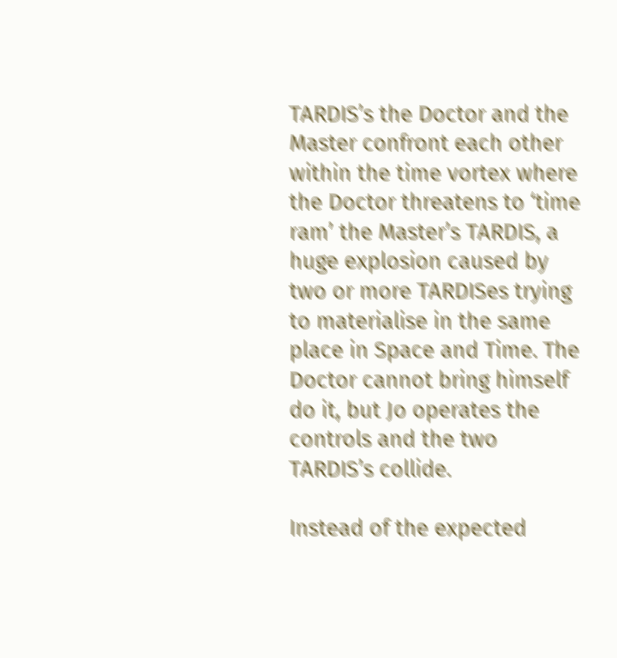TARDIS’s the Doctor and the Master confront each other within the time vortex where the Doctor threatens to ‘time ram’ the Master’s TARDIS, a huge explosion caused by two or more TARDISes trying to materialise in the same place in Space and Time. The Doctor cannot bring himself do it, but Jo operates the controls and the two TARDIS’s collide.

Instead of the expected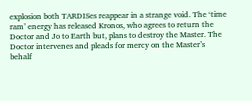explosion both TARDISes reappear in a strange void. The ‘time ram’ energy has released Kronos, who agrees to return the Doctor and Jo to Earth but, plans to destroy the Master. The Doctor intervenes and pleads for mercy on the Master’s behalf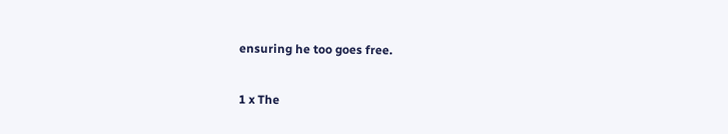ensuring he too goes free.

1 x The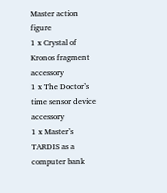Master action figure
1 x Crystal of Kronos fragment accessory
1 x The Doctor’s time sensor device accessory
1 x Master’s TARDIS as a computer bank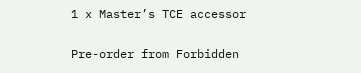1 x Master’s TCE accessor

Pre-order from Forbidden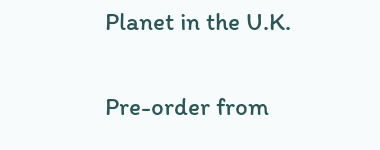Planet in the U.K.

Pre-order from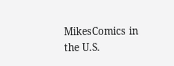MikesComics in the U.S.